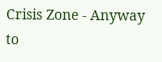Crisis Zone - Anyway to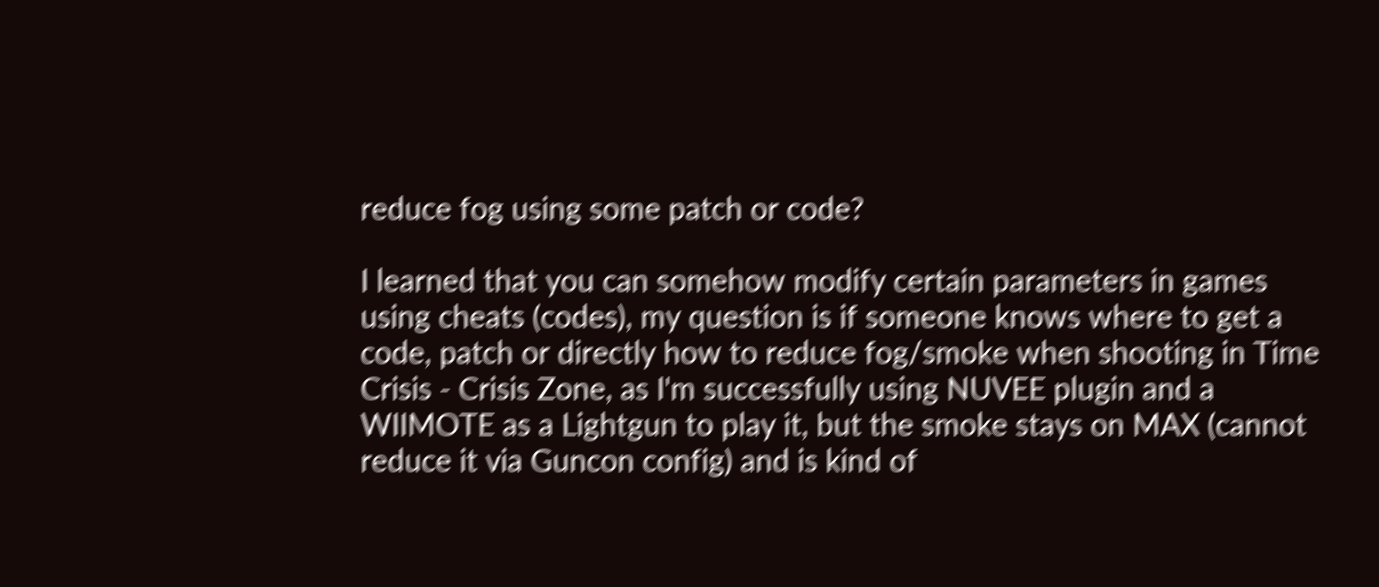reduce fog using some patch or code?

I learned that you can somehow modify certain parameters in games using cheats (codes), my question is if someone knows where to get a code, patch or directly how to reduce fog/smoke when shooting in Time Crisis - Crisis Zone, as I'm successfully using NUVEE plugin and a WIIMOTE as a Lightgun to play it, but the smoke stays on MAX (cannot reduce it via Guncon config) and is kind of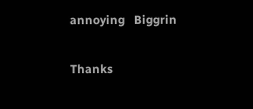annoying   Biggrin

Thanks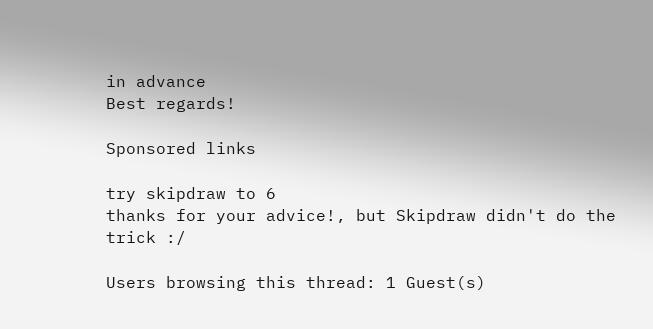in advance
Best regards!

Sponsored links

try skipdraw to 6
thanks for your advice!, but Skipdraw didn't do the trick :/

Users browsing this thread: 1 Guest(s)